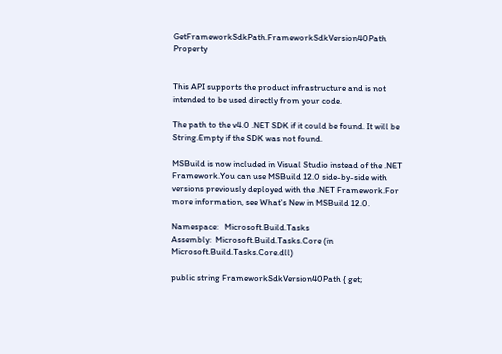GetFrameworkSdkPath.FrameworkSdkVersion40Path Property


This API supports the product infrastructure and is not intended to be used directly from your code.

The path to the v4.0 .NET SDK if it could be found. It will be String.Empty if the SDK was not found.

MSBuild is now included in Visual Studio instead of the .NET Framework.You can use MSBuild 12.0 side-by-side with versions previously deployed with the .NET Framework.For more information, see What's New in MSBuild 12.0.

Namespace:   Microsoft.Build.Tasks
Assembly:  Microsoft.Build.Tasks.Core (in Microsoft.Build.Tasks.Core.dll)

public string FrameworkSdkVersion40Path { get;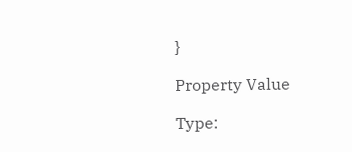}

Property Value

Type: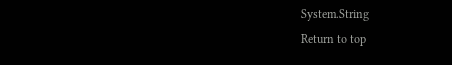System.String
Return to top